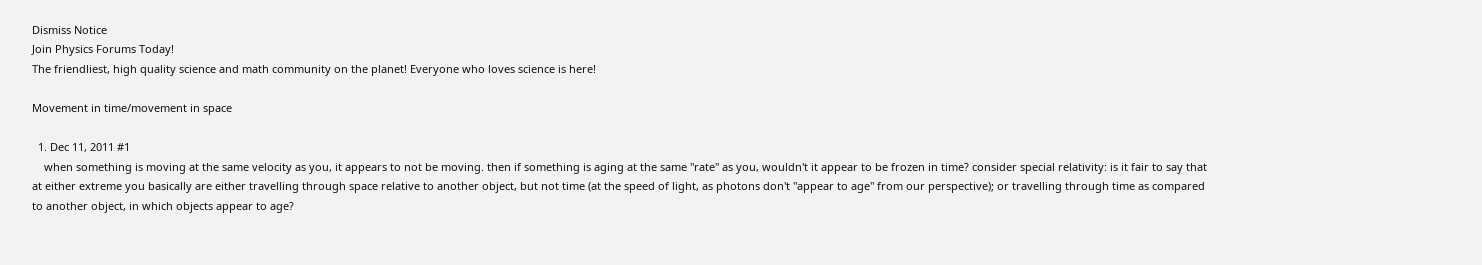Dismiss Notice
Join Physics Forums Today!
The friendliest, high quality science and math community on the planet! Everyone who loves science is here!

Movement in time/movement in space

  1. Dec 11, 2011 #1
    when something is moving at the same velocity as you, it appears to not be moving. then if something is aging at the same "rate" as you, wouldn't it appear to be frozen in time? consider special relativity: is it fair to say that at either extreme you basically are either travelling through space relative to another object, but not time (at the speed of light, as photons don't "appear to age" from our perspective); or travelling through time as compared to another object, in which objects appear to age?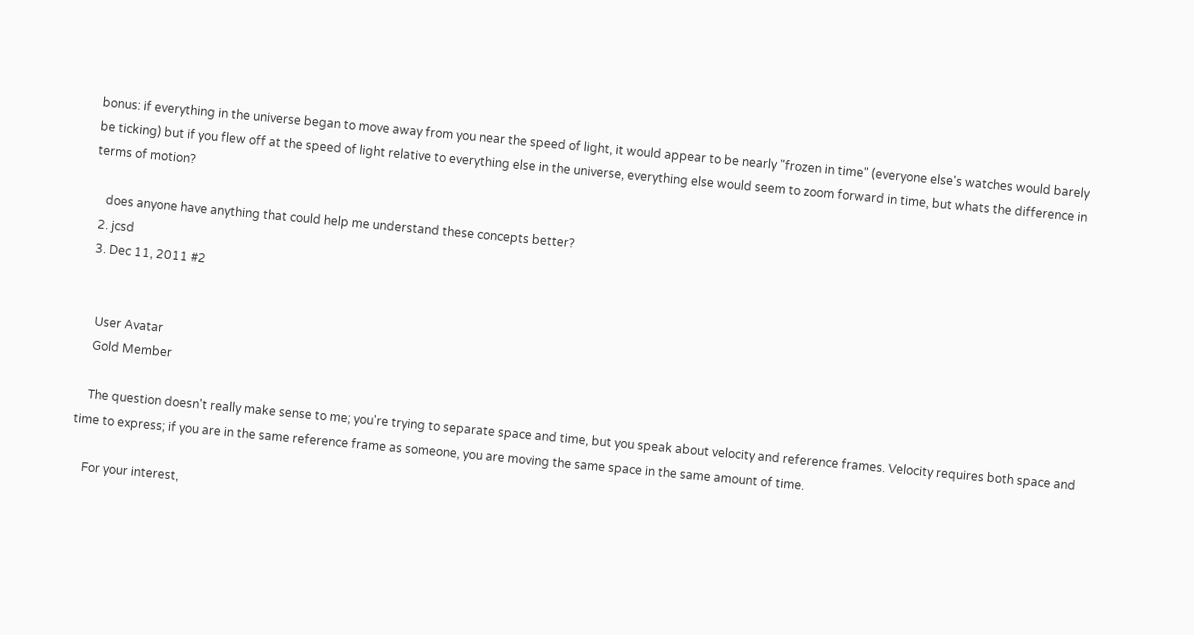bonus: if everything in the universe began to move away from you near the speed of light, it would appear to be nearly "frozen in time" (everyone else's watches would barely be ticking) but if you flew off at the speed of light relative to everything else in the universe, everything else would seem to zoom forward in time, but whats the difference in terms of motion?

    does anyone have anything that could help me understand these concepts better?
  2. jcsd
  3. Dec 11, 2011 #2


    User Avatar
    Gold Member

    The question doesn't really make sense to me; you're trying to separate space and time, but you speak about velocity and reference frames. Velocity requires both space and time to express; if you are in the same reference frame as someone, you are moving the same space in the same amount of time.

    For your interest,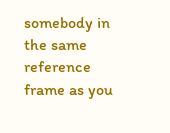somebody in the same reference frame as you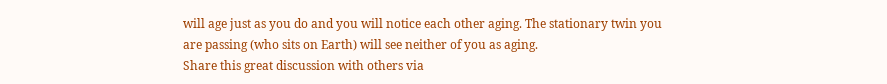will age just as you do and you will notice each other aging. The stationary twin you are passing (who sits on Earth) will see neither of you as aging.
Share this great discussion with others via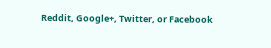Reddit, Google+, Twitter, or Facebook